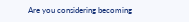Are you considering becoming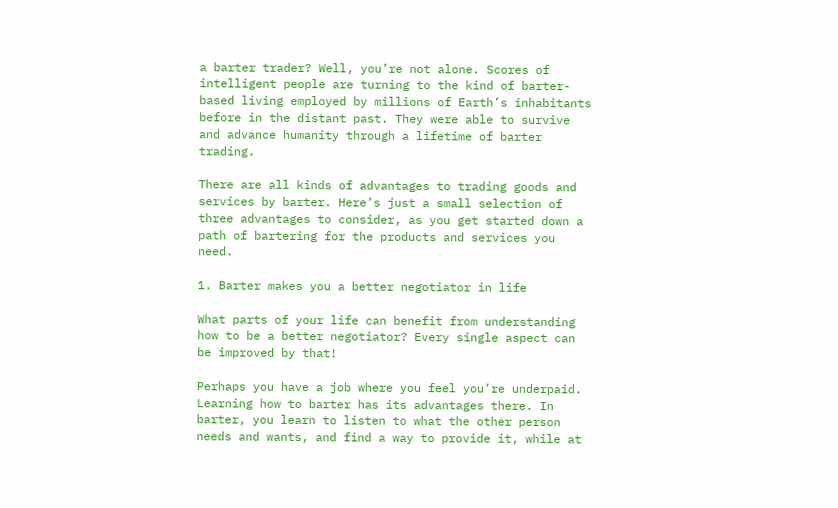a barter trader? Well, you’re not alone. Scores of intelligent people are turning to the kind of barter-based living employed by millions of Earth’s inhabitants before in the distant past. They were able to survive and advance humanity through a lifetime of barter trading.

There are all kinds of advantages to trading goods and services by barter. Here’s just a small selection of three advantages to consider, as you get started down a path of bartering for the products and services you need.

1. Barter makes you a better negotiator in life

What parts of your life can benefit from understanding how to be a better negotiator? Every single aspect can be improved by that!

Perhaps you have a job where you feel you’re underpaid. Learning how to barter has its advantages there. In barter, you learn to listen to what the other person needs and wants, and find a way to provide it, while at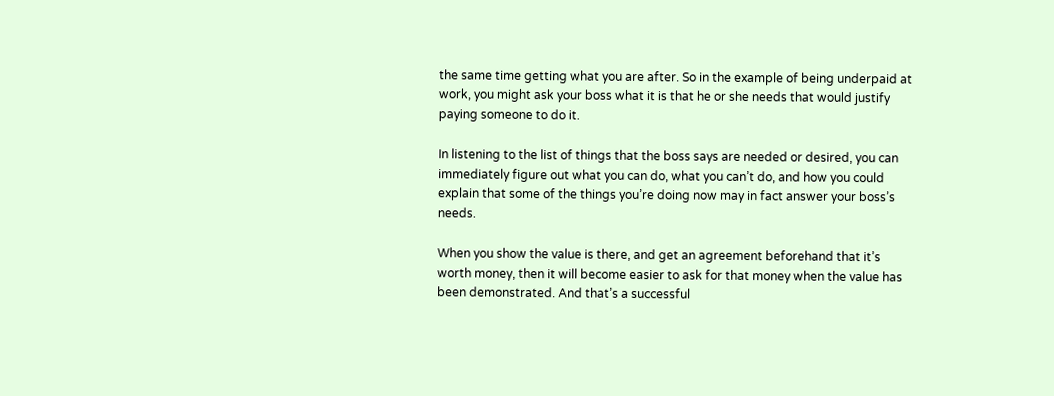the same time getting what you are after. So in the example of being underpaid at work, you might ask your boss what it is that he or she needs that would justify paying someone to do it.

In listening to the list of things that the boss says are needed or desired, you can immediately figure out what you can do, what you can’t do, and how you could explain that some of the things you’re doing now may in fact answer your boss’s needs.

When you show the value is there, and get an agreement beforehand that it’s worth money, then it will become easier to ask for that money when the value has been demonstrated. And that’s a successful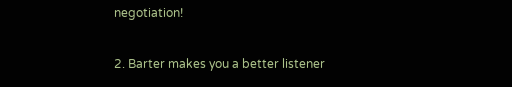negotiation!

2. Barter makes you a better listener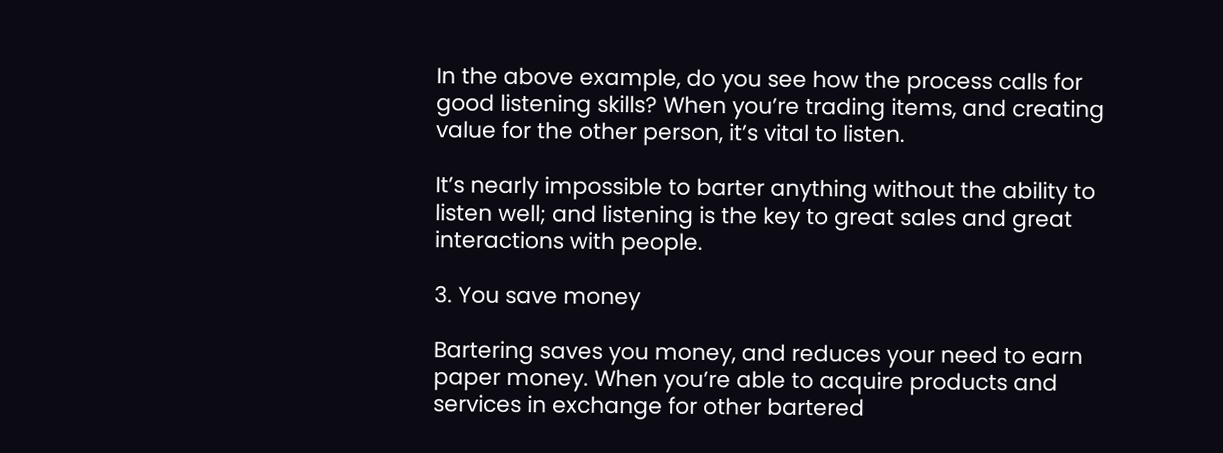In the above example, do you see how the process calls for good listening skills? When you’re trading items, and creating value for the other person, it’s vital to listen.

It’s nearly impossible to barter anything without the ability to listen well; and listening is the key to great sales and great interactions with people.

3. You save money

Bartering saves you money, and reduces your need to earn paper money. When you’re able to acquire products and services in exchange for other bartered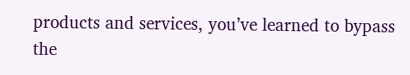products and services, you’ve learned to bypass the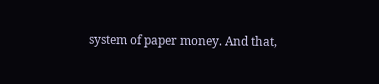system of paper money. And that,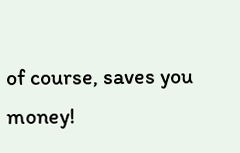of course, saves you money!